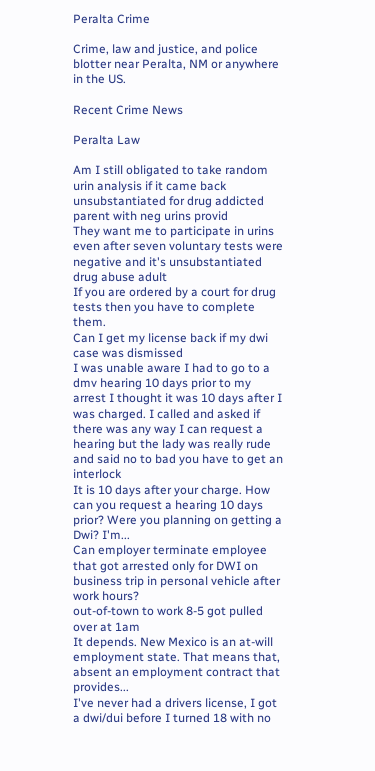Peralta Crime

Crime, law and justice, and police blotter near Peralta, NM or anywhere in the US.

Recent Crime News

Peralta Law

Am I still obligated to take random urin analysis if it came back unsubstantiated for drug addicted parent with neg urins provid
They want me to participate in urins even after seven voluntary tests were negative and it's unsubstantiated drug abuse adult
If you are ordered by a court for drug tests then you have to complete them.
Can I get my license back if my dwi case was dismissed
I was unable aware I had to go to a dmv hearing 10 days prior to my arrest I thought it was 10 days after I was charged. I called and asked if there was any way I can request a hearing but the lady was really rude and said no to bad you have to get an interlock
It is 10 days after your charge. How can you request a hearing 10 days prior? Were you planning on getting a Dwi? I'm...
Can employer terminate employee that got arrested only for DWI on business trip in personal vehicle after work hours?
out-of-town to work 8-5 got pulled over at 1am
It depends. New Mexico is an at-will employment state. That means that, absent an employment contract that provides...
I've never had a drivers license, I got a dwi/dui before I turned 18 with no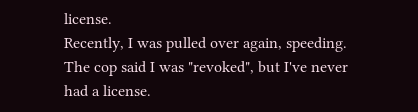license.
Recently, I was pulled over again, speeding. The cop said I was "revoked", but I've never had a license.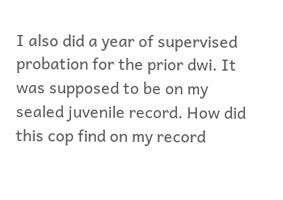I also did a year of supervised probation for the prior dwi. It was supposed to be on my sealed juvenile record. How did this cop find on my record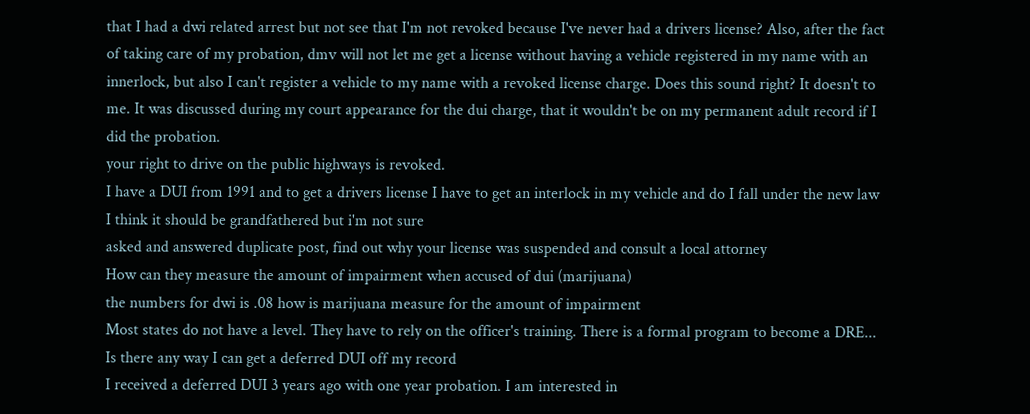that I had a dwi related arrest but not see that I'm not revoked because I've never had a drivers license? Also, after the fact of taking care of my probation, dmv will not let me get a license without having a vehicle registered in my name with an innerlock, but also I can't register a vehicle to my name with a revoked license charge. Does this sound right? It doesn't to me. It was discussed during my court appearance for the dui charge, that it wouldn't be on my permanent adult record if I did the probation.
your right to drive on the public highways is revoked.
I have a DUI from 1991 and to get a drivers license I have to get an interlock in my vehicle and do I fall under the new law
I think it should be grandfathered but i'm not sure
asked and answered duplicate post, find out why your license was suspended and consult a local attorney
How can they measure the amount of impairment when accused of dui (marijuana)
the numbers for dwi is .08 how is marijuana measure for the amount of impairment
Most states do not have a level. They have to rely on the officer's training. There is a formal program to become a DRE...
Is there any way I can get a deferred DUI off my record
I received a deferred DUI 3 years ago with one year probation. I am interested in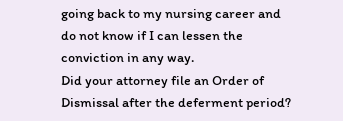going back to my nursing career and do not know if I can lessen the conviction in any way.
Did your attorney file an Order of Dismissal after the deferment period?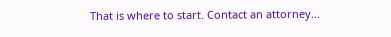That is where to start. Contact an attorney...